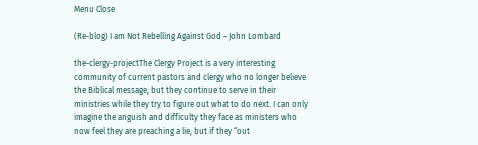Menu Close

(Re-blog) I am Not Rebelling Against God – John Lombard

the-clergy-projectThe Clergy Project is a very interesting community of current pastors and clergy who no longer believe the Biblical message, but they continue to serve in their ministries while they try to figure out what to do next. I can only imagine the anguish and difficulty they face as ministers who now feel they are preaching a lie, but if they “out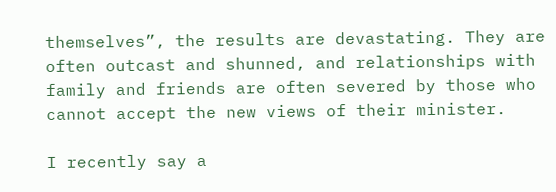themselves”, the results are devastating. They are often outcast and shunned, and relationships with family and friends are often severed by those who cannot accept the new views of their minister.

I recently say a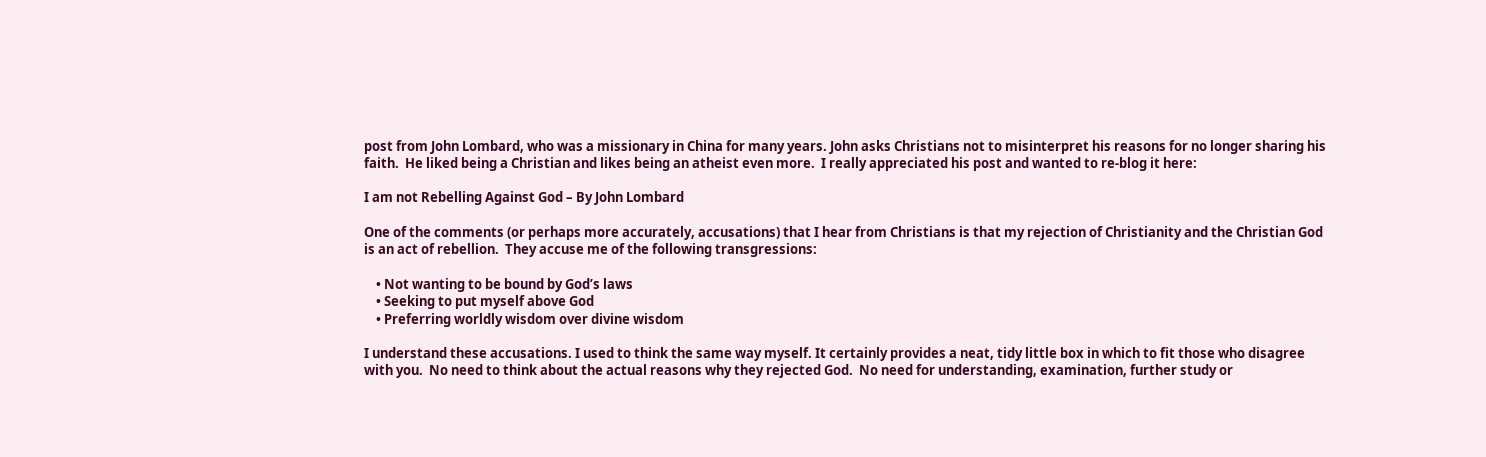post from John Lombard, who was a missionary in China for many years. John asks Christians not to misinterpret his reasons for no longer sharing his faith.  He liked being a Christian and likes being an atheist even more.  I really appreciated his post and wanted to re-blog it here:

I am not Rebelling Against God – By John Lombard

One of the comments (or perhaps more accurately, accusations) that I hear from Christians is that my rejection of Christianity and the Christian God is an act of rebellion.  They accuse me of the following transgressions:

    • Not wanting to be bound by God’s laws
    • Seeking to put myself above God
    • Preferring worldly wisdom over divine wisdom

I understand these accusations. I used to think the same way myself. It certainly provides a neat, tidy little box in which to fit those who disagree with you.  No need to think about the actual reasons why they rejected God.  No need for understanding, examination, further study or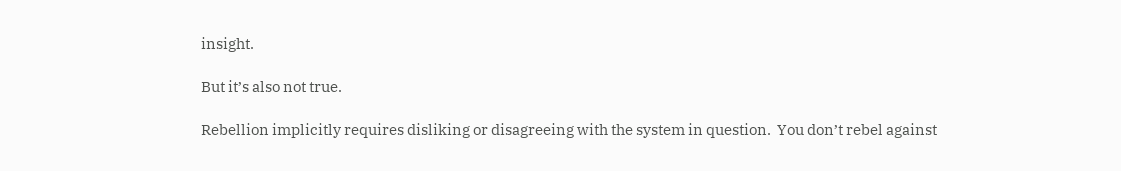insight.

But it’s also not true.

Rebellion implicitly requires disliking or disagreeing with the system in question.  You don’t rebel against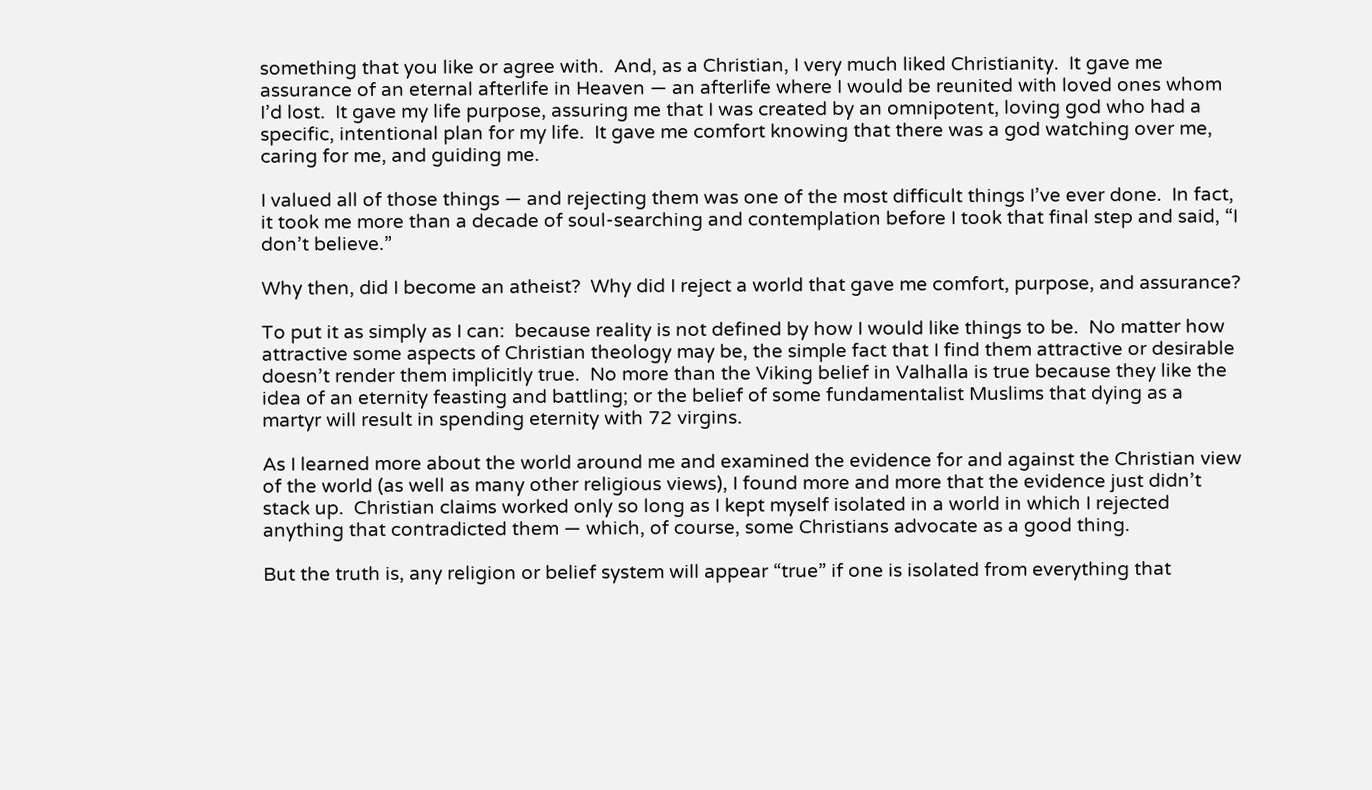something that you like or agree with.  And, as a Christian, I very much liked Christianity.  It gave me assurance of an eternal afterlife in Heaven — an afterlife where I would be reunited with loved ones whom I’d lost.  It gave my life purpose, assuring me that I was created by an omnipotent, loving god who had a specific, intentional plan for my life.  It gave me comfort knowing that there was a god watching over me, caring for me, and guiding me.

I valued all of those things — and rejecting them was one of the most difficult things I’ve ever done.  In fact, it took me more than a decade of soul-searching and contemplation before I took that final step and said, “I don’t believe.”

Why then, did I become an atheist?  Why did I reject a world that gave me comfort, purpose, and assurance?

To put it as simply as I can:  because reality is not defined by how I would like things to be.  No matter how attractive some aspects of Christian theology may be, the simple fact that I find them attractive or desirable doesn’t render them implicitly true.  No more than the Viking belief in Valhalla is true because they like the idea of an eternity feasting and battling; or the belief of some fundamentalist Muslims that dying as a martyr will result in spending eternity with 72 virgins.

As I learned more about the world around me and examined the evidence for and against the Christian view of the world (as well as many other religious views), I found more and more that the evidence just didn’t stack up.  Christian claims worked only so long as I kept myself isolated in a world in which I rejected anything that contradicted them — which, of course, some Christians advocate as a good thing.

But the truth is, any religion or belief system will appear “true” if one is isolated from everything that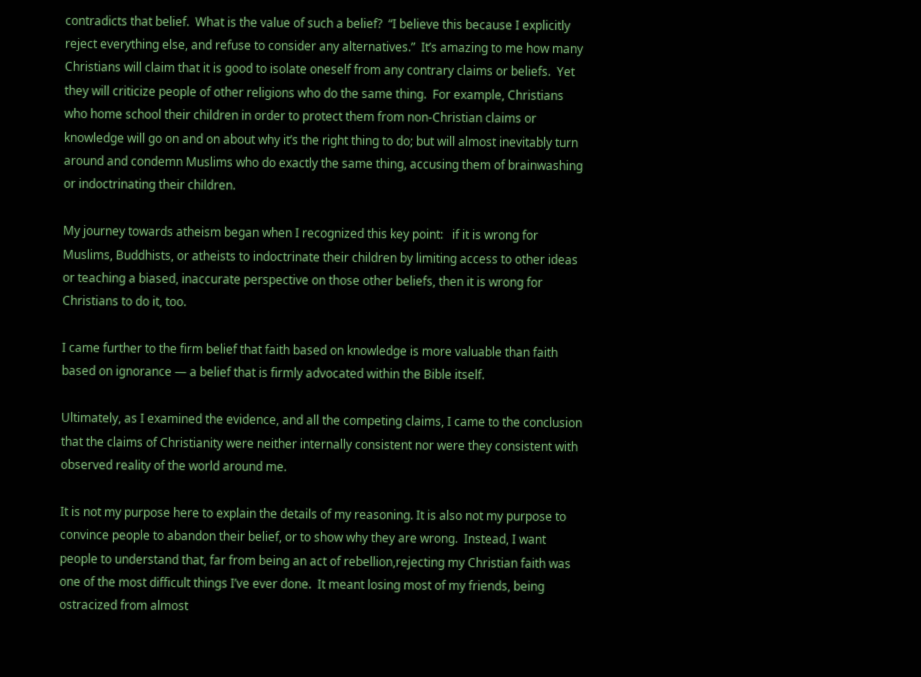contradicts that belief.  What is the value of such a belief?  “I believe this because I explicitly reject everything else, and refuse to consider any alternatives.”  It’s amazing to me how many Christians will claim that it is good to isolate oneself from any contrary claims or beliefs.  Yet they will criticize people of other religions who do the same thing.  For example, Christians who home school their children in order to protect them from non-Christian claims or knowledge will go on and on about why it’s the right thing to do; but will almost inevitably turn around and condemn Muslims who do exactly the same thing, accusing them of brainwashing or indoctrinating their children.

My journey towards atheism began when I recognized this key point:   if it is wrong for Muslims, Buddhists, or atheists to indoctrinate their children by limiting access to other ideas or teaching a biased, inaccurate perspective on those other beliefs, then it is wrong for Christians to do it, too.

I came further to the firm belief that faith based on knowledge is more valuable than faith based on ignorance — a belief that is firmly advocated within the Bible itself.

Ultimately, as I examined the evidence, and all the competing claims, I came to the conclusion that the claims of Christianity were neither internally consistent nor were they consistent with observed reality of the world around me.

It is not my purpose here to explain the details of my reasoning. It is also not my purpose to convince people to abandon their belief, or to show why they are wrong.  Instead, I want people to understand that, far from being an act of rebellion,rejecting my Christian faith was one of the most difficult things I’ve ever done.  It meant losing most of my friends, being ostracized from almost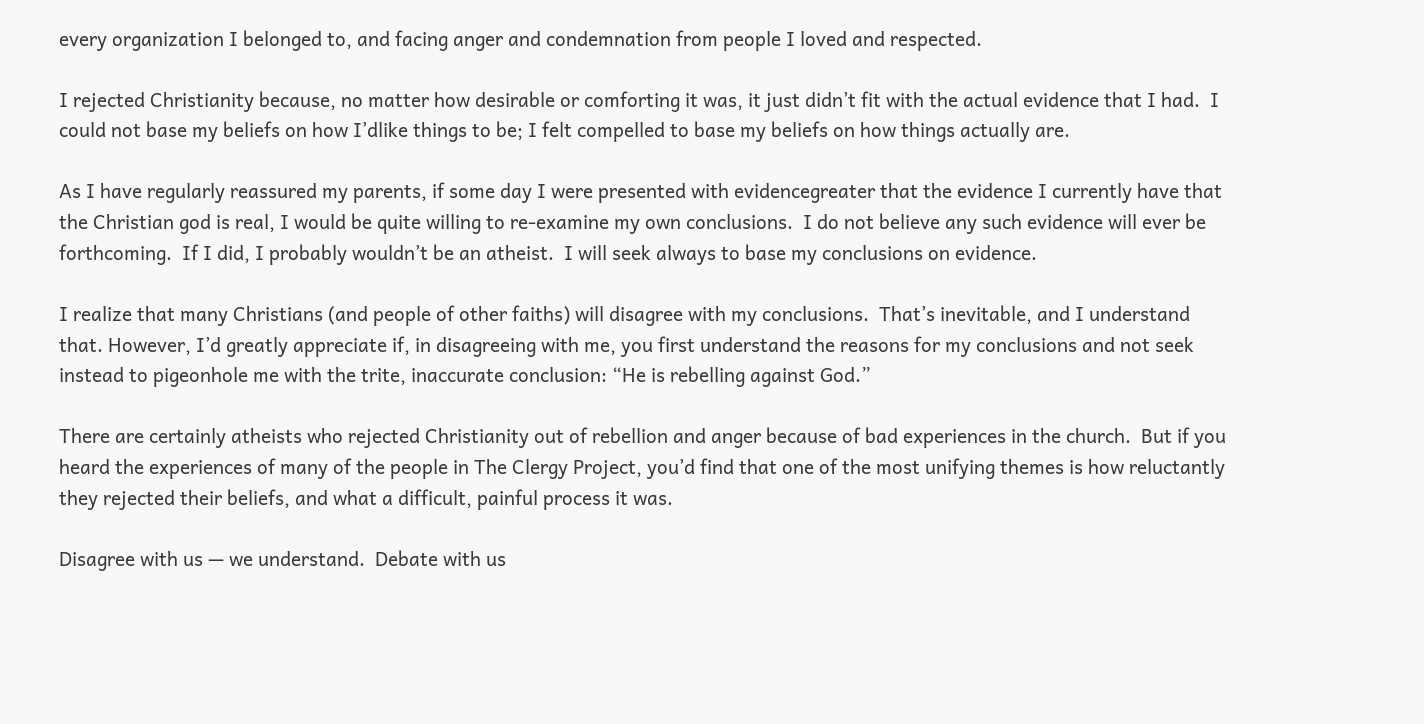every organization I belonged to, and facing anger and condemnation from people I loved and respected.

I rejected Christianity because, no matter how desirable or comforting it was, it just didn’t fit with the actual evidence that I had.  I could not base my beliefs on how I’dlike things to be; I felt compelled to base my beliefs on how things actually are.

As I have regularly reassured my parents, if some day I were presented with evidencegreater that the evidence I currently have that the Christian god is real, I would be quite willing to re-examine my own conclusions.  I do not believe any such evidence will ever be forthcoming.  If I did, I probably wouldn’t be an atheist.  I will seek always to base my conclusions on evidence.

I realize that many Christians (and people of other faiths) will disagree with my conclusions.  That’s inevitable, and I understand that. However, I’d greatly appreciate if, in disagreeing with me, you first understand the reasons for my conclusions and not seek instead to pigeonhole me with the trite, inaccurate conclusion: “He is rebelling against God.”

There are certainly atheists who rejected Christianity out of rebellion and anger because of bad experiences in the church.  But if you heard the experiences of many of the people in The Clergy Project, you’d find that one of the most unifying themes is how reluctantly they rejected their beliefs, and what a difficult, painful process it was.

Disagree with us — we understand.  Debate with us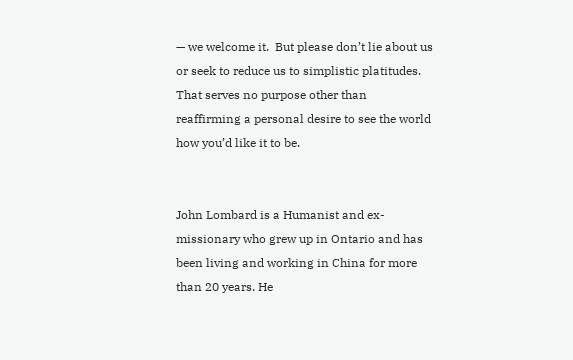— we welcome it.  But please don’t lie about us or seek to reduce us to simplistic platitudes. That serves no purpose other than reaffirming a personal desire to see the world how you’d like it to be.


John Lombard is a Humanist and ex-missionary who grew up in Ontario and has been living and working in China for more than 20 years. He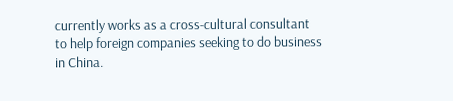currently works as a cross-cultural consultant to help foreign companies seeking to do business in China.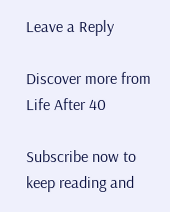Leave a Reply

Discover more from Life After 40

Subscribe now to keep reading and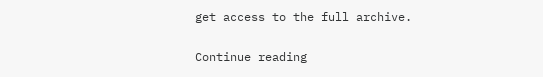get access to the full archive.

Continue reading